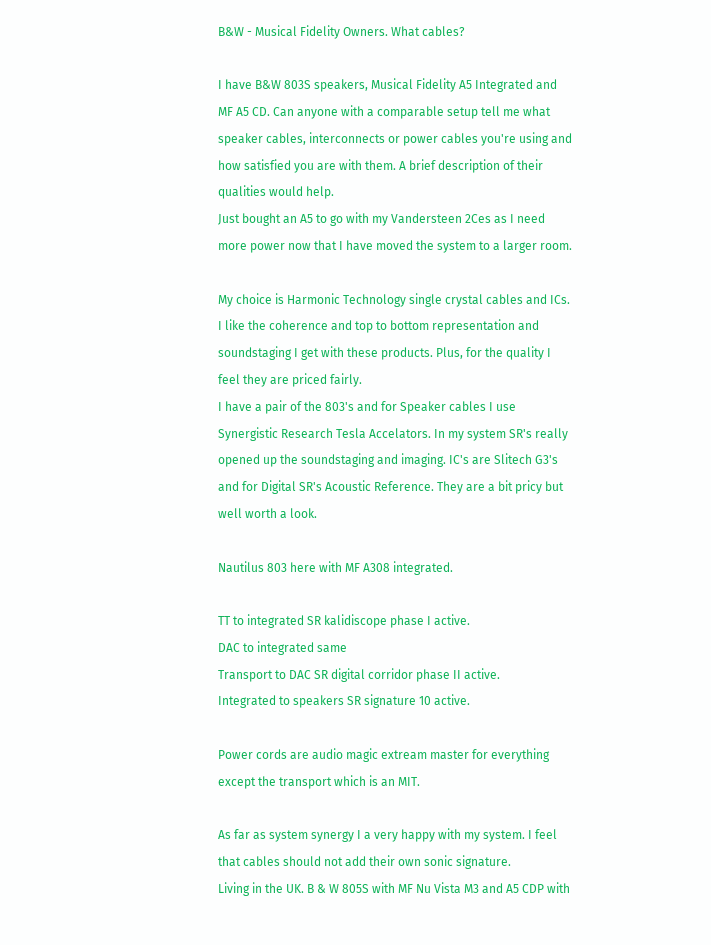B&W - Musical Fidelity Owners. What cables?

I have B&W 803S speakers, Musical Fidelity A5 Integrated and MF A5 CD. Can anyone with a comparable setup tell me what speaker cables, interconnects or power cables you're using and how satisfied you are with them. A brief description of their qualities would help.
Just bought an A5 to go with my Vandersteen 2Ces as I need more power now that I have moved the system to a larger room.

My choice is Harmonic Technology single crystal cables and ICs. I like the coherence and top to bottom representation and soundstaging I get with these products. Plus, for the quality I feel they are priced fairly.
I have a pair of the 803's and for Speaker cables I use Synergistic Research Tesla Accelators. In my system SR's really opened up the soundstaging and imaging. IC's are Slitech G3's and for Digital SR's Acoustic Reference. They are a bit pricy but well worth a look.

Nautilus 803 here with MF A308 integrated.

TT to integrated SR kalidiscope phase I active.
DAC to integrated same
Transport to DAC SR digital corridor phase II active.
Integrated to speakers SR signature 10 active.

Power cords are audio magic extream master for everything except the transport which is an MIT.

As far as system synergy I a very happy with my system. I feel that cables should not add their own sonic signature.
Living in the UK. B & W 805S with MF Nu Vista M3 and A5 CDP with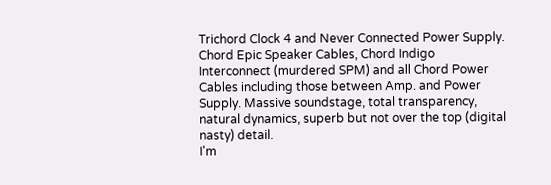Trichord Clock 4 and Never Connected Power Supply.
Chord Epic Speaker Cables, Chord Indigo Interconnect (murdered SPM) and all Chord Power Cables including those between Amp. and Power Supply. Massive soundstage, total transparency, natural dynamics, superb but not over the top (digital nasty) detail.
I'm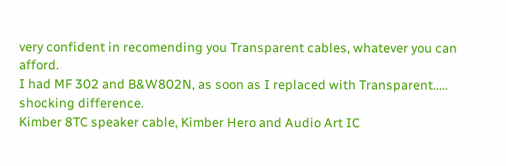very confident in recomending you Transparent cables, whatever you can afford.
I had MF 302 and B&W802N, as soon as I replaced with Transparent..... shocking difference.
Kimber 8TC speaker cable, Kimber Hero and Audio Art IC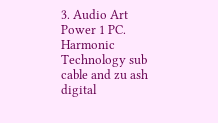3. Audio Art Power 1 PC. Harmonic Technology sub cable and zu ash digital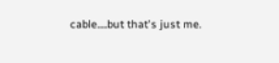cable.....but that's just me.